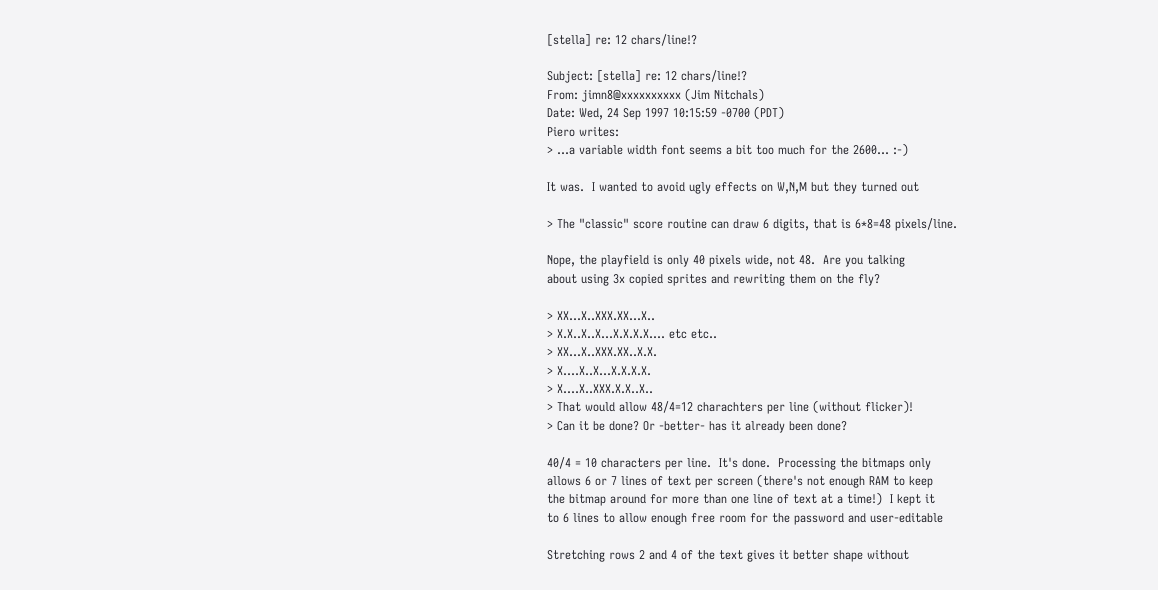[stella] re: 12 chars/line!?

Subject: [stella] re: 12 chars/line!?
From: jimn8@xxxxxxxxxx (Jim Nitchals)
Date: Wed, 24 Sep 1997 10:15:59 -0700 (PDT)
Piero writes:
> ...a variable width font seems a bit too much for the 2600... :-)

It was.  I wanted to avoid ugly effects on W,N,M but they turned out

> The "classic" score routine can draw 6 digits, that is 6*8=48 pixels/line.

Nope, the playfield is only 40 pixels wide, not 48.  Are you talking
about using 3x copied sprites and rewriting them on the fly?

> XX...X..XXX.XX...X..
> X.X..X..X...X.X.X.X.... etc etc..
> XX...X..XXX.XX..X.X.
> X....X..X...X.X.X.X.
> X....X..XXX.X.X..X..
> That would allow 48/4=12 charachters per line (without flicker)!
> Can it be done? Or -better- has it already been done?

40/4 = 10 characters per line.  It's done.  Processing the bitmaps only
allows 6 or 7 lines of text per screen (there's not enough RAM to keep
the bitmap around for more than one line of text at a time!)  I kept it
to 6 lines to allow enough free room for the password and user-editable

Stretching rows 2 and 4 of the text gives it better shape without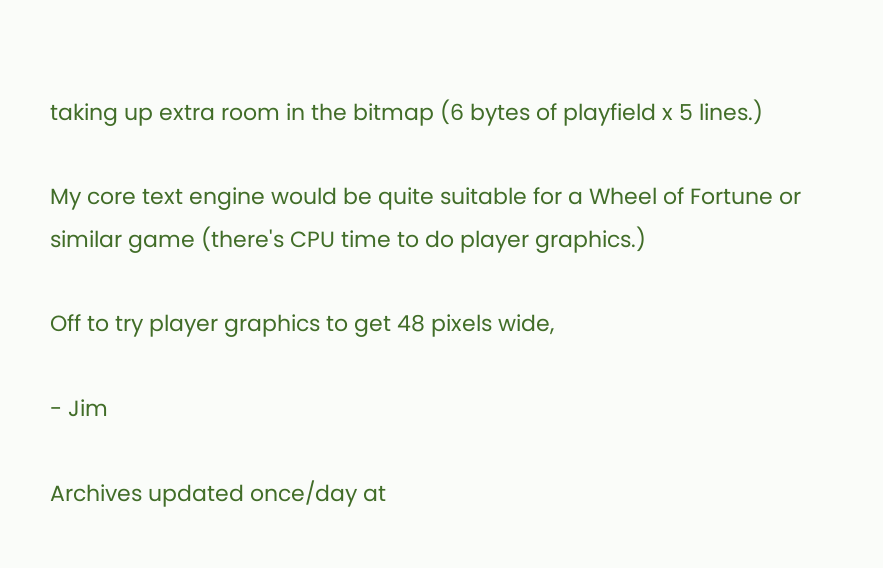taking up extra room in the bitmap (6 bytes of playfield x 5 lines.)

My core text engine would be quite suitable for a Wheel of Fortune or
similar game (there's CPU time to do player graphics.)

Off to try player graphics to get 48 pixels wide,

- Jim

Archives updated once/day at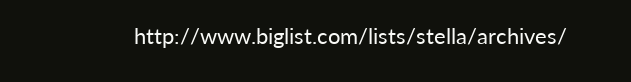http://www.biglist.com/lists/stella/archives/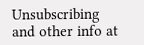Unsubscribing and other info at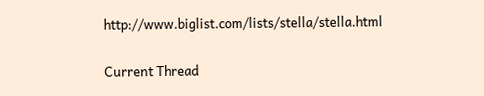http://www.biglist.com/lists/stella/stella.html

Current Thread